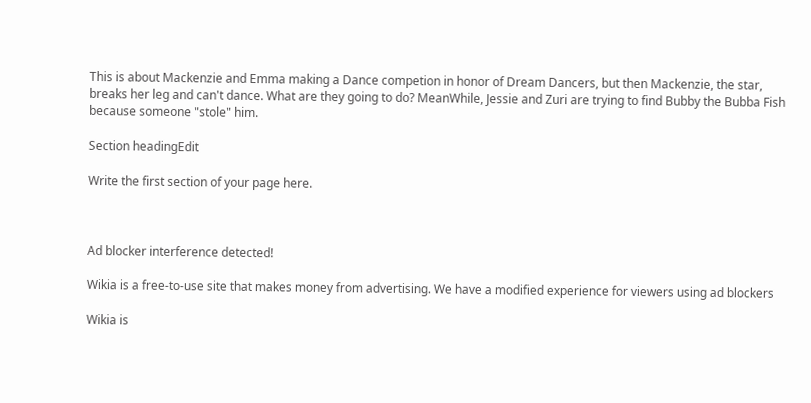This is about Mackenzie and Emma making a Dance competion in honor of Dream Dancers, but then Mackenzie, the star, breaks her leg and can't dance. What are they going to do? MeanWhile, Jessie and Zuri are trying to find Bubby the Bubba Fish because someone "stole" him.

Section headingEdit

Write the first section of your page here.



Ad blocker interference detected!

Wikia is a free-to-use site that makes money from advertising. We have a modified experience for viewers using ad blockers

Wikia is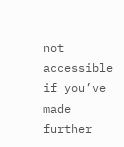not accessible if you’ve made further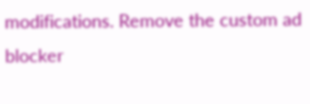modifications. Remove the custom ad blocker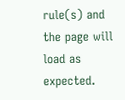rule(s) and the page will load as expected.